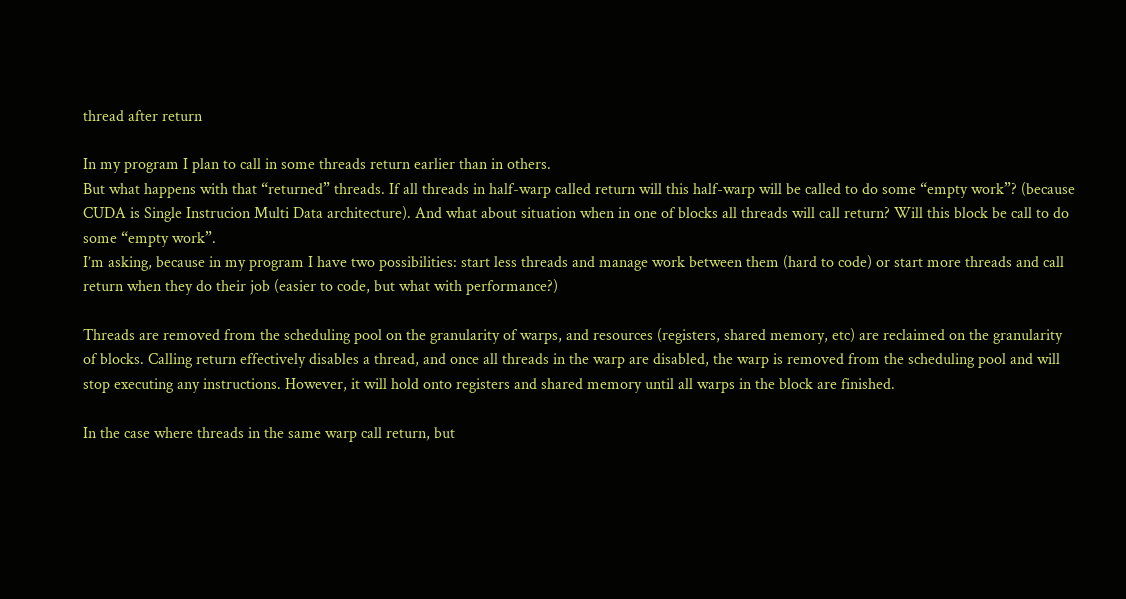thread after return

In my program I plan to call in some threads return earlier than in others.
But what happens with that “returned” threads. If all threads in half-warp called return will this half-warp will be called to do some “empty work”? (because CUDA is Single Instrucion Multi Data architecture). And what about situation when in one of blocks all threads will call return? Will this block be call to do some “empty work”.
I’m asking, because in my program I have two possibilities: start less threads and manage work between them (hard to code) or start more threads and call return when they do their job (easier to code, but what with performance?)

Threads are removed from the scheduling pool on the granularity of warps, and resources (registers, shared memory, etc) are reclaimed on the granularity of blocks. Calling return effectively disables a thread, and once all threads in the warp are disabled, the warp is removed from the scheduling pool and will stop executing any instructions. However, it will hold onto registers and shared memory until all warps in the block are finished.

In the case where threads in the same warp call return, but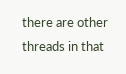there are other threads in that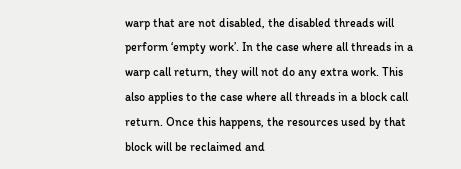warp that are not disabled, the disabled threads will perform ‘empty work’. In the case where all threads in a warp call return, they will not do any extra work. This also applies to the case where all threads in a block call return. Once this happens, the resources used by that block will be reclaimed and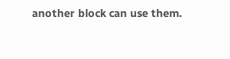another block can use them.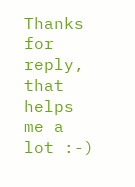Thanks for reply, that helps me a lot :-)